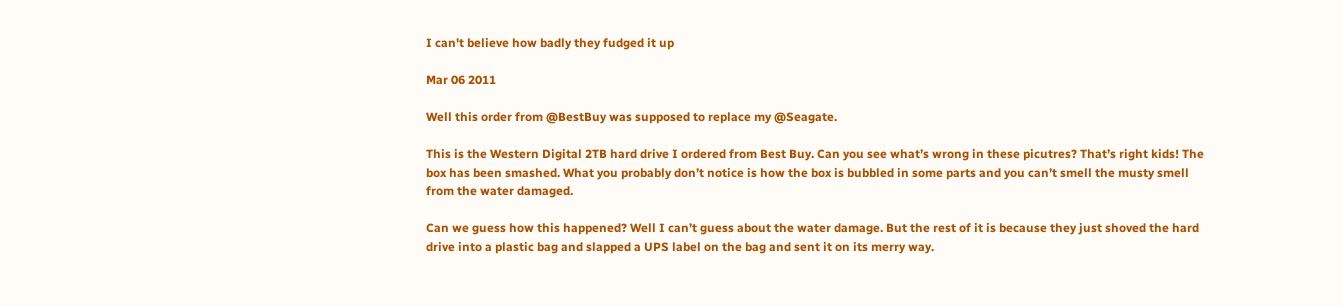I can't believe how badly they fudged it up

Mar 06 2011

Well this order from @BestBuy was supposed to replace my @Seagate.

This is the Western Digital 2TB hard drive I ordered from Best Buy. Can you see what’s wrong in these picutres? That’s right kids! The box has been smashed. What you probably don’t notice is how the box is bubbled in some parts and you can’t smell the musty smell from the water damaged.

Can we guess how this happened? Well I can’t guess about the water damage. But the rest of it is because they just shoved the hard drive into a plastic bag and slapped a UPS label on the bag and sent it on its merry way.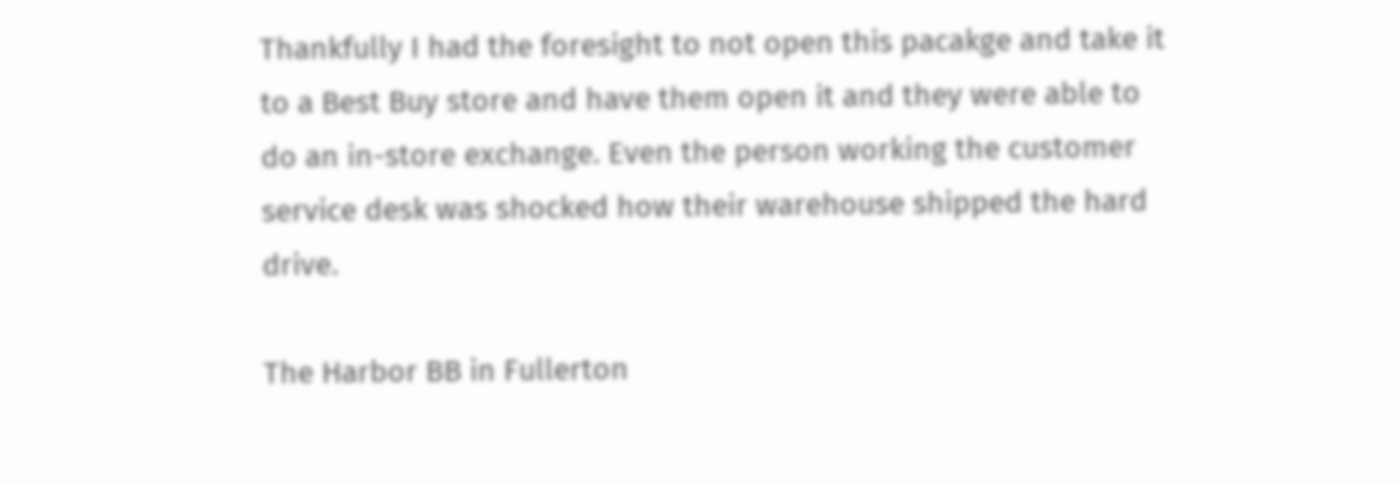Thankfully I had the foresight to not open this pacakge and take it to a Best Buy store and have them open it and they were able to do an in-store exchange. Even the person working the customer service desk was shocked how their warehouse shipped the hard drive.

The Harbor BB in Fullerton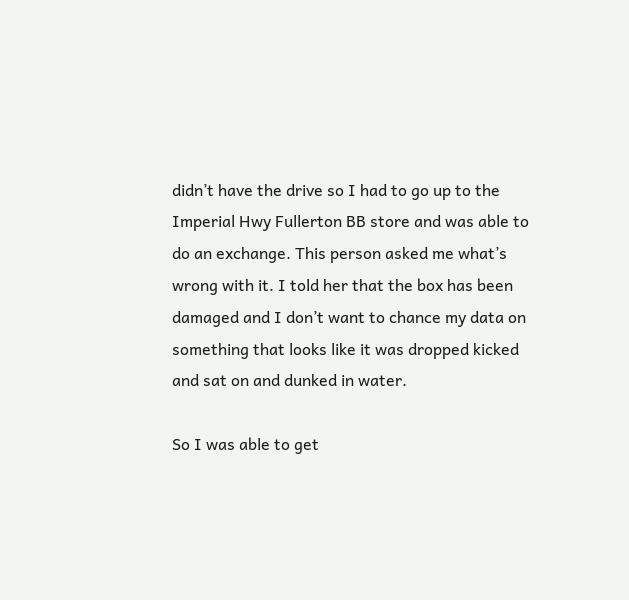didn’t have the drive so I had to go up to the Imperial Hwy Fullerton BB store and was able to do an exchange. This person asked me what’s wrong with it. I told her that the box has been damaged and I don’t want to chance my data on something that looks like it was dropped kicked and sat on and dunked in water.

So I was able to get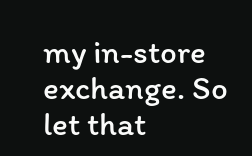my in-store exchange. So let that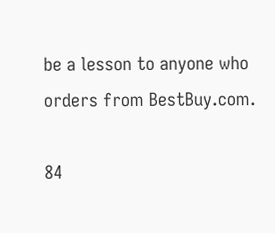be a lesson to anyone who orders from BestBuy.com.

84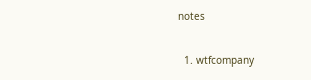notes

  1. wtfcompany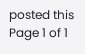posted this
Page 1 of 1